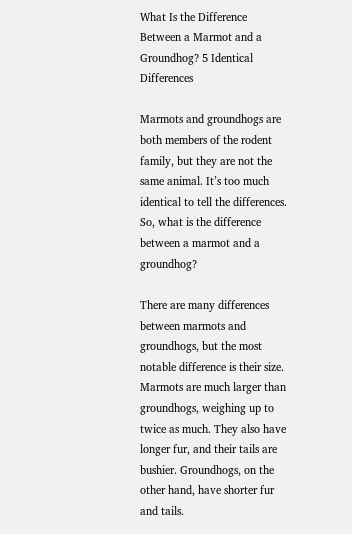What Is the Difference Between a Marmot and a Groundhog? 5 Identical Differences

Marmots and groundhogs are both members of the rodent family, but they are not the same animal. It’s too much identical to tell the differences. So, what is the difference between a marmot and a groundhog?

There are many differences between marmots and groundhogs, but the most notable difference is their size. Marmots are much larger than groundhogs, weighing up to twice as much. They also have longer fur, and their tails are bushier. Groundhogs, on the other hand, have shorter fur and tails.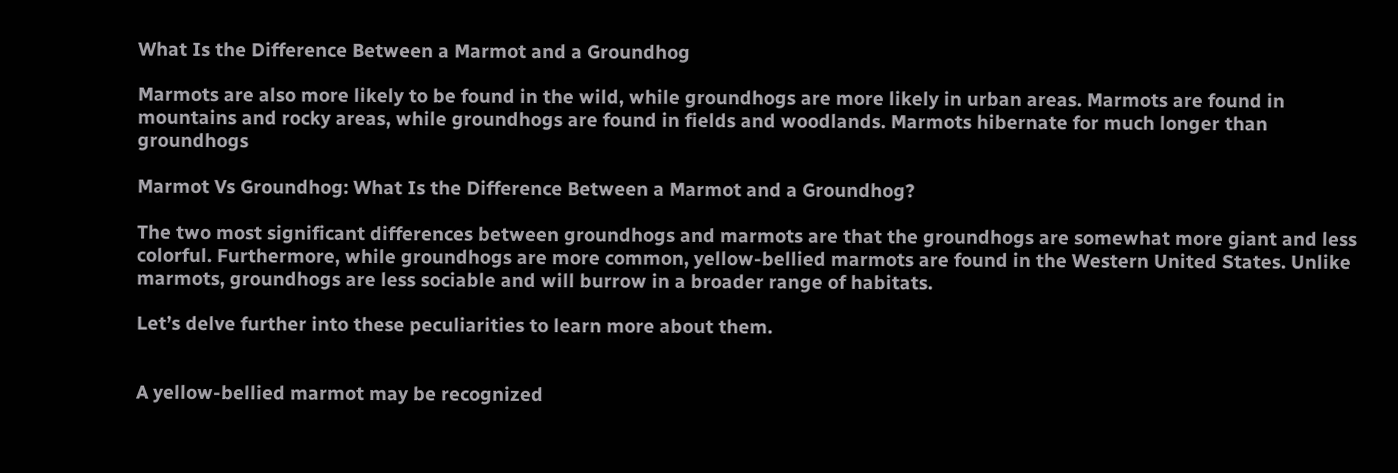What Is the Difference Between a Marmot and a Groundhog

Marmots are also more likely to be found in the wild, while groundhogs are more likely in urban areas. Marmots are found in mountains and rocky areas, while groundhogs are found in fields and woodlands. Marmots hibernate for much longer than groundhogs

Marmot Vs Groundhog: What Is the Difference Between a Marmot and a Groundhog?

The two most significant differences between groundhogs and marmots are that the groundhogs are somewhat more giant and less colorful. Furthermore, while groundhogs are more common, yellow-bellied marmots are found in the Western United States. Unlike marmots, groundhogs are less sociable and will burrow in a broader range of habitats.

Let’s delve further into these peculiarities to learn more about them.


A yellow-bellied marmot may be recognized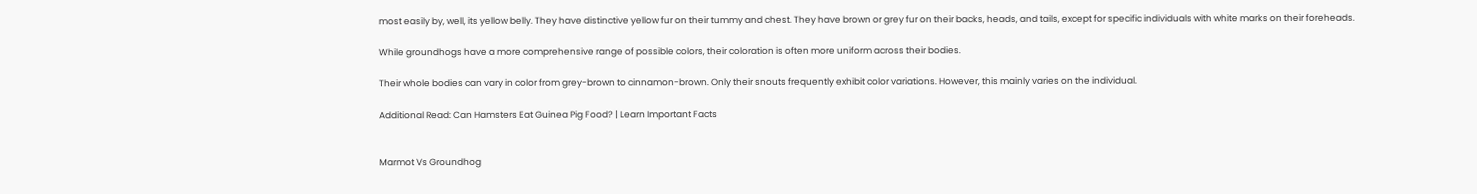most easily by, well, its yellow belly. They have distinctive yellow fur on their tummy and chest. They have brown or grey fur on their backs, heads, and tails, except for specific individuals with white marks on their foreheads.

While groundhogs have a more comprehensive range of possible colors, their coloration is often more uniform across their bodies.

Their whole bodies can vary in color from grey-brown to cinnamon-brown. Only their snouts frequently exhibit color variations. However, this mainly varies on the individual.

Additional Read: Can Hamsters Eat Guinea Pig Food? | Learn Important Facts


Marmot Vs Groundhog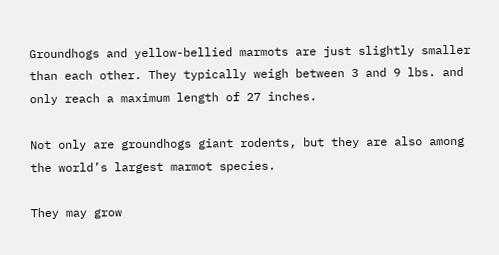Groundhogs and yellow-bellied marmots are just slightly smaller than each other. They typically weigh between 3 and 9 lbs. and only reach a maximum length of 27 inches.

Not only are groundhogs giant rodents, but they are also among the world’s largest marmot species.

They may grow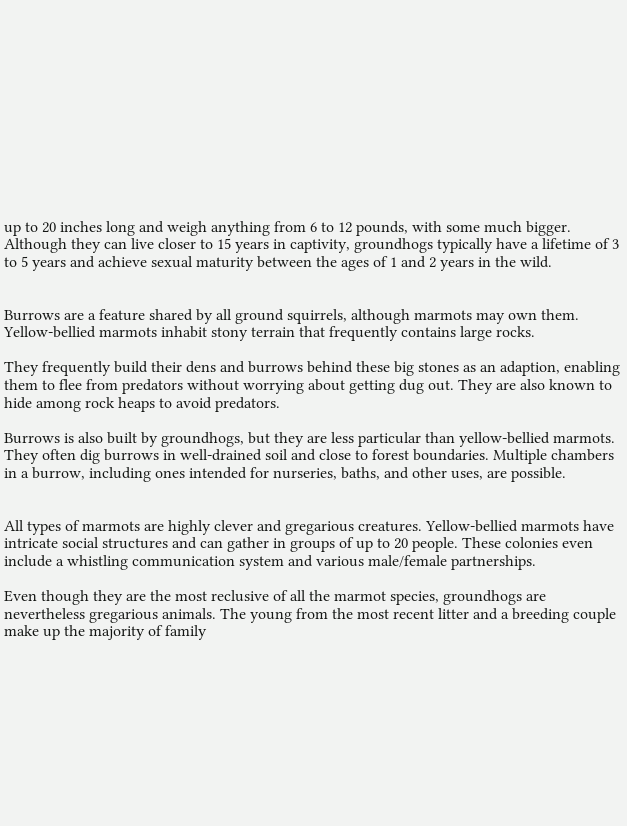up to 20 inches long and weigh anything from 6 to 12 pounds, with some much bigger. Although they can live closer to 15 years in captivity, groundhogs typically have a lifetime of 3 to 5 years and achieve sexual maturity between the ages of 1 and 2 years in the wild.


Burrows are a feature shared by all ground squirrels, although marmots may own them. Yellow-bellied marmots inhabit stony terrain that frequently contains large rocks.

They frequently build their dens and burrows behind these big stones as an adaption, enabling them to flee from predators without worrying about getting dug out. They are also known to hide among rock heaps to avoid predators.

Burrows is also built by groundhogs, but they are less particular than yellow-bellied marmots. They often dig burrows in well-drained soil and close to forest boundaries. Multiple chambers in a burrow, including ones intended for nurseries, baths, and other uses, are possible.


All types of marmots are highly clever and gregarious creatures. Yellow-bellied marmots have intricate social structures and can gather in groups of up to 20 people. These colonies even include a whistling communication system and various male/female partnerships.

Even though they are the most reclusive of all the marmot species, groundhogs are nevertheless gregarious animals. The young from the most recent litter and a breeding couple make up the majority of family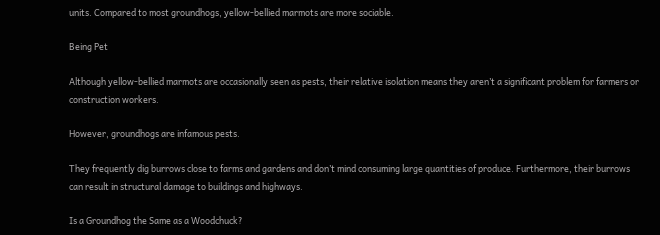units. Compared to most groundhogs, yellow-bellied marmots are more sociable.

Being Pet

Although yellow-bellied marmots are occasionally seen as pests, their relative isolation means they aren’t a significant problem for farmers or construction workers.

However, groundhogs are infamous pests.

They frequently dig burrows close to farms and gardens and don’t mind consuming large quantities of produce. Furthermore, their burrows can result in structural damage to buildings and highways.

Is a Groundhog the Same as a Woodchuck?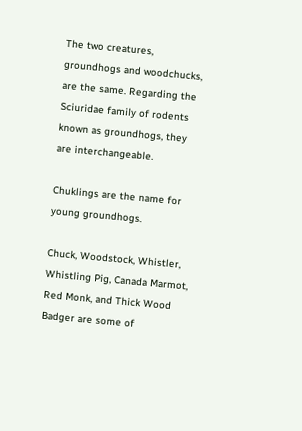The two creatures, groundhogs and woodchucks, are the same. Regarding the Sciuridae family of rodents known as groundhogs, they are interchangeable.

Chuklings are the name for young groundhogs.

Chuck, Woodstock, Whistler, Whistling Pig, Canada Marmot, Red Monk, and Thick Wood Badger are some of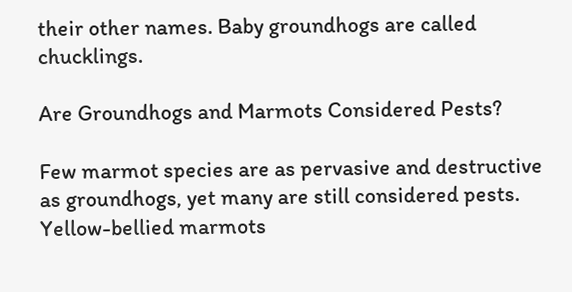their other names. Baby groundhogs are called chucklings.

Are Groundhogs and Marmots Considered Pests?

Few marmot species are as pervasive and destructive as groundhogs, yet many are still considered pests. Yellow-bellied marmots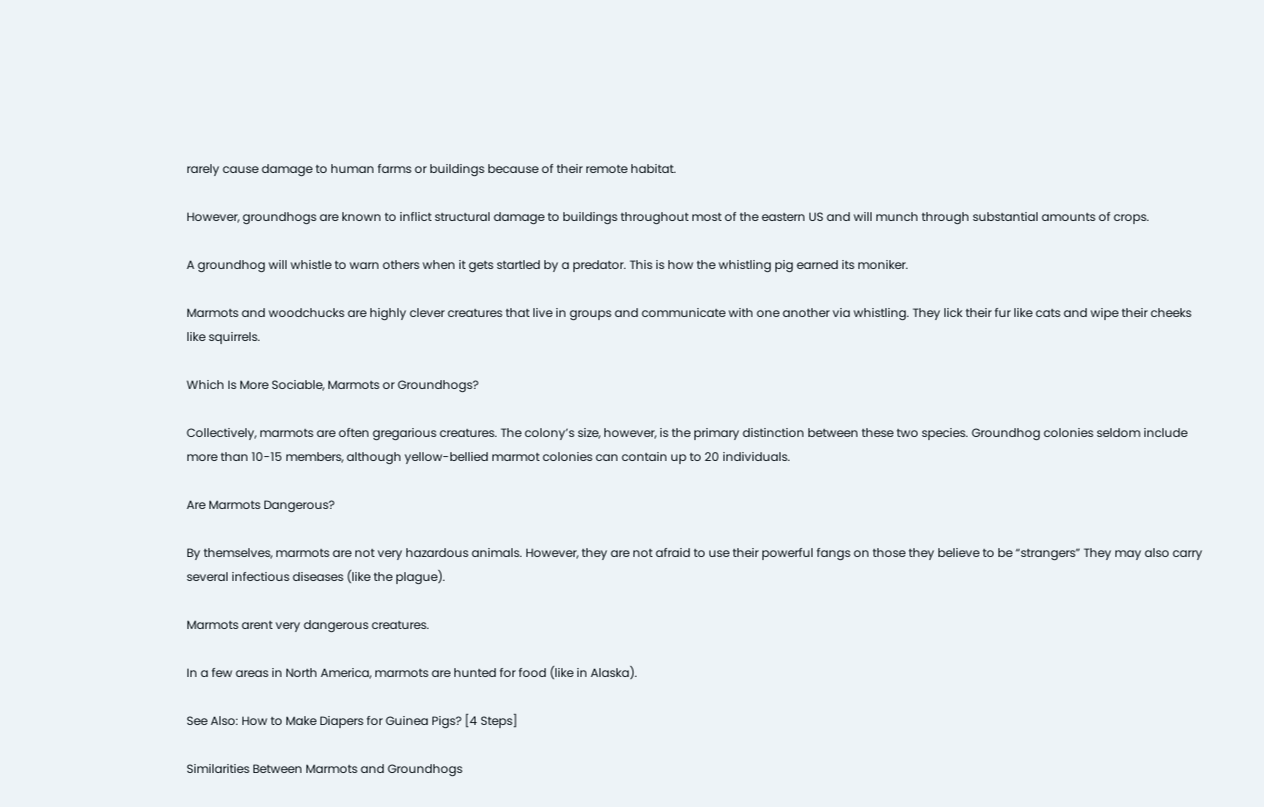rarely cause damage to human farms or buildings because of their remote habitat.

However, groundhogs are known to inflict structural damage to buildings throughout most of the eastern US and will munch through substantial amounts of crops.

A groundhog will whistle to warn others when it gets startled by a predator. This is how the whistling pig earned its moniker.

Marmots and woodchucks are highly clever creatures that live in groups and communicate with one another via whistling. They lick their fur like cats and wipe their cheeks like squirrels.

Which Is More Sociable, Marmots or Groundhogs?

Collectively, marmots are often gregarious creatures. The colony’s size, however, is the primary distinction between these two species. Groundhog colonies seldom include more than 10-15 members, although yellow-bellied marmot colonies can contain up to 20 individuals.

Are Marmots Dangerous?

By themselves, marmots are not very hazardous animals. However, they are not afraid to use their powerful fangs on those they believe to be “strangers” They may also carry several infectious diseases (like the plague).

Marmots arent very dangerous creatures.

In a few areas in North America, marmots are hunted for food (like in Alaska).

See Also: How to Make Diapers for Guinea Pigs? [4 Steps]

Similarities Between Marmots and Groundhogs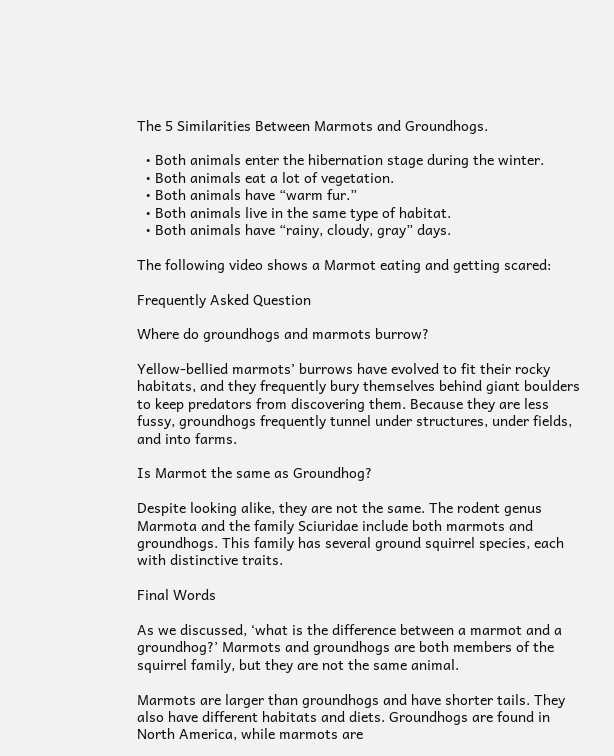The 5 Similarities Between Marmots and Groundhogs.

  • Both animals enter the hibernation stage during the winter.
  • Both animals eat a lot of vegetation.
  • Both animals have “warm fur.”
  • Both animals live in the same type of habitat.
  • Both animals have “rainy, cloudy, gray” days.

The following video shows a Marmot eating and getting scared:

Frequently Asked Question

Where do groundhogs and marmots burrow?

Yellow-bellied marmots’ burrows have evolved to fit their rocky habitats, and they frequently bury themselves behind giant boulders to keep predators from discovering them. Because they are less fussy, groundhogs frequently tunnel under structures, under fields, and into farms.

Is Marmot the same as Groundhog?

Despite looking alike, they are not the same. The rodent genus Marmota and the family Sciuridae include both marmots and groundhogs. This family has several ground squirrel species, each with distinctive traits.

Final Words

As we discussed, ‘what is the difference between a marmot and a groundhog?’ Marmots and groundhogs are both members of the squirrel family, but they are not the same animal.

Marmots are larger than groundhogs and have shorter tails. They also have different habitats and diets. Groundhogs are found in North America, while marmots are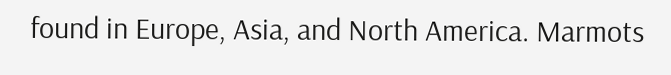found in Europe, Asia, and North America. Marmots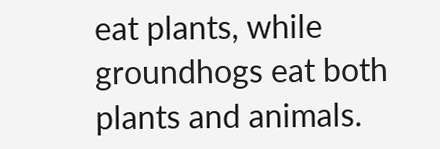eat plants, while groundhogs eat both plants and animals.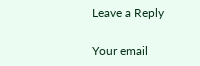Leave a Reply

Your email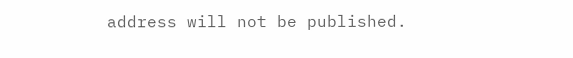address will not be published.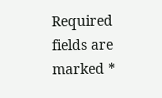Required fields are marked *